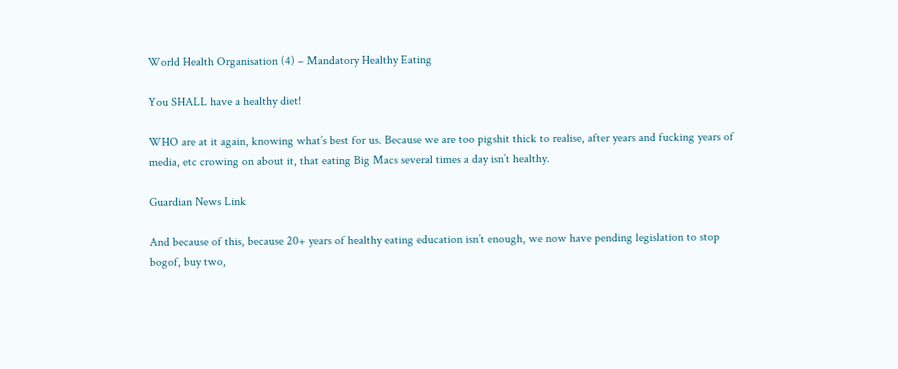World Health Organisation (4) – Mandatory Healthy Eating

You SHALL have a healthy diet!

WHO are at it again, knowing what’s best for us. Because we are too pigshit thick to realise, after years and fucking years of media, etc crowing on about it, that eating Big Macs several times a day isn’t healthy.

Guardian News Link

And because of this, because 20+ years of healthy eating education isn’t enough, we now have pending legislation to stop bogof, buy two,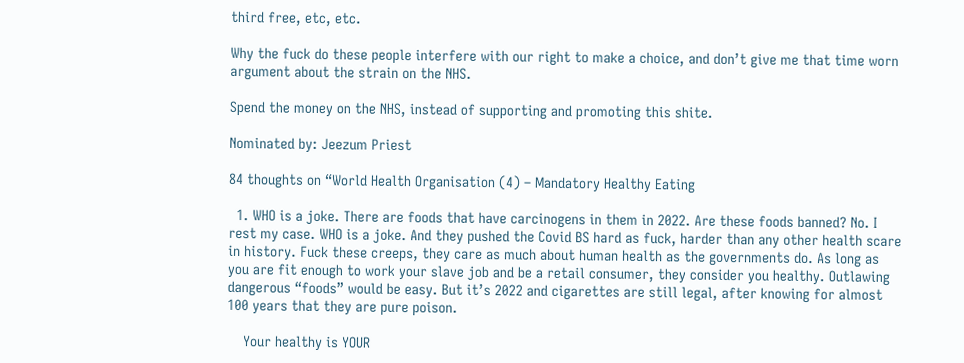third free, etc, etc.

Why the fuck do these people interfere with our right to make a choice, and don’t give me that time worn argument about the strain on the NHS.

Spend the money on the NHS, instead of supporting and promoting this shite.

Nominated by: Jeezum Priest

84 thoughts on “World Health Organisation (4) – Mandatory Healthy Eating

  1. WHO is a joke. There are foods that have carcinogens in them in 2022. Are these foods banned? No. I rest my case. WHO is a joke. And they pushed the Covid BS hard as fuck, harder than any other health scare in history. Fuck these creeps, they care as much about human health as the governments do. As long as you are fit enough to work your slave job and be a retail consumer, they consider you healthy. Outlawing dangerous “foods” would be easy. But it’s 2022 and cigarettes are still legal, after knowing for almost 100 years that they are pure poison.

    Your healthy is YOUR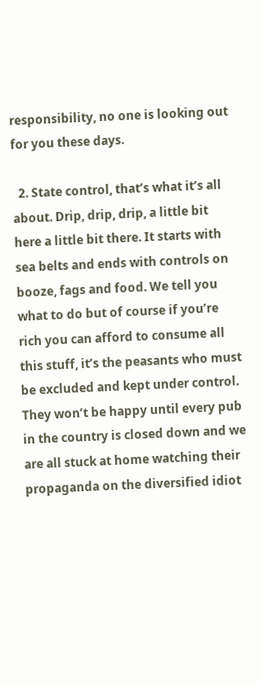responsibility, no one is looking out for you these days.

  2. State control, that’s what it’s all about. Drip, drip, drip, a little bit here a little bit there. It starts with sea belts and ends with controls on booze, fags and food. We tell you what to do but of course if you’re rich you can afford to consume all this stuff, it’s the peasants who must be excluded and kept under control. They won’t be happy until every pub in the country is closed down and we are all stuck at home watching their propaganda on the diversified idiot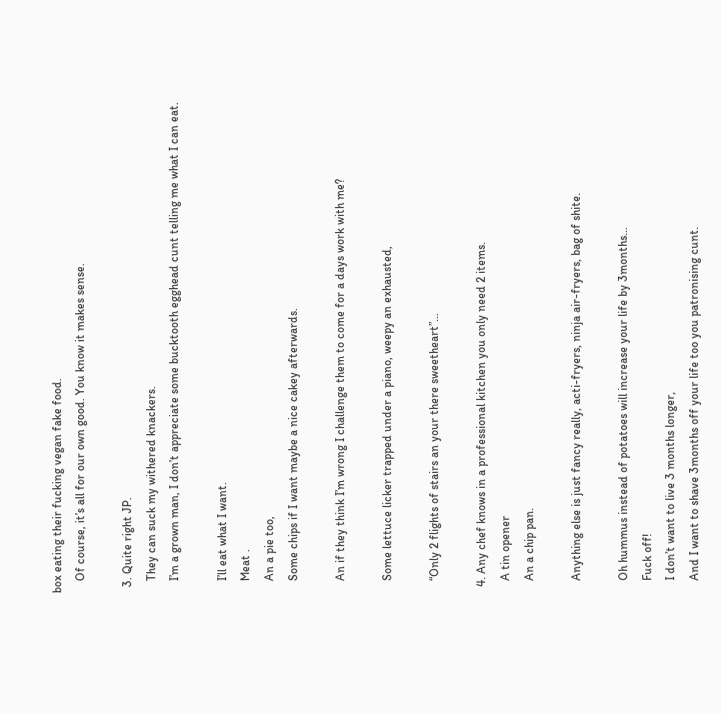box eating their fucking vegan fake food.
    Of course, it’s all for our own good. You know it makes sense.

  3. Quite right JP.
    They can suck my withered knackers.
    I’m a grown man, I don’t appreciate some bucktooth egghead cunt telling me what I can eat.

    I’ll eat what I want.
    Meat .
    An a pie too,
    Some chips if I want maybe a nice cakey afterwards.

    An if they think I’m wrong I challenge them to come for a days work with me?

    Some lettuce licker trapped under a piano, weepy an exhausted,

    “Only 2 flights of stairs an your there sweetheart”…

  4. Any chef knows in a professional kitchen you only need 2 items.
    A tin opener
    An a chip pan.

    Anything else is just fancy really, acti-fryers, ninja air-fryers, bag of shite.

    Oh hummus instead of potatoes will increase your life by 3months…
    Fuck off!
    I don’t want to live 3 months longer,
    And I want to shave 3months off your life too you patronising cunt.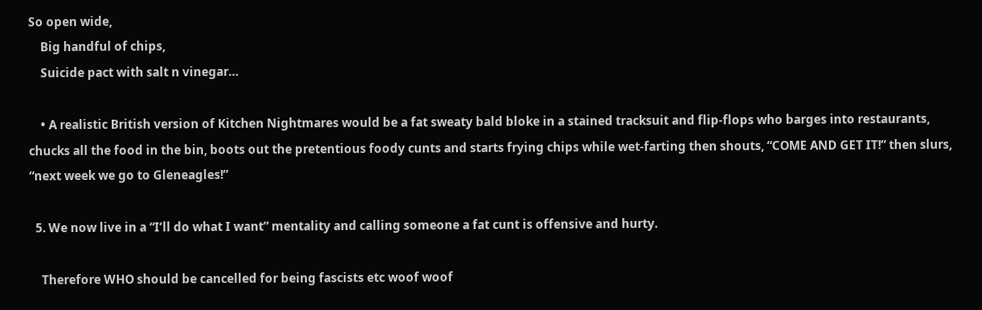So open wide,
    Big handful of chips,
    Suicide pact with salt n vinegar…

    • A realistic British version of Kitchen Nightmares would be a fat sweaty bald bloke in a stained tracksuit and flip-flops who barges into restaurants, chucks all the food in the bin, boots out the pretentious foody cunts and starts frying chips while wet-farting then shouts, “COME AND GET IT!” then slurs, “next week we go to Gleneagles!”

  5. We now live in a “I’ll do what I want” mentality and calling someone a fat cunt is offensive and hurty.

    Therefore WHO should be cancelled for being fascists etc woof woof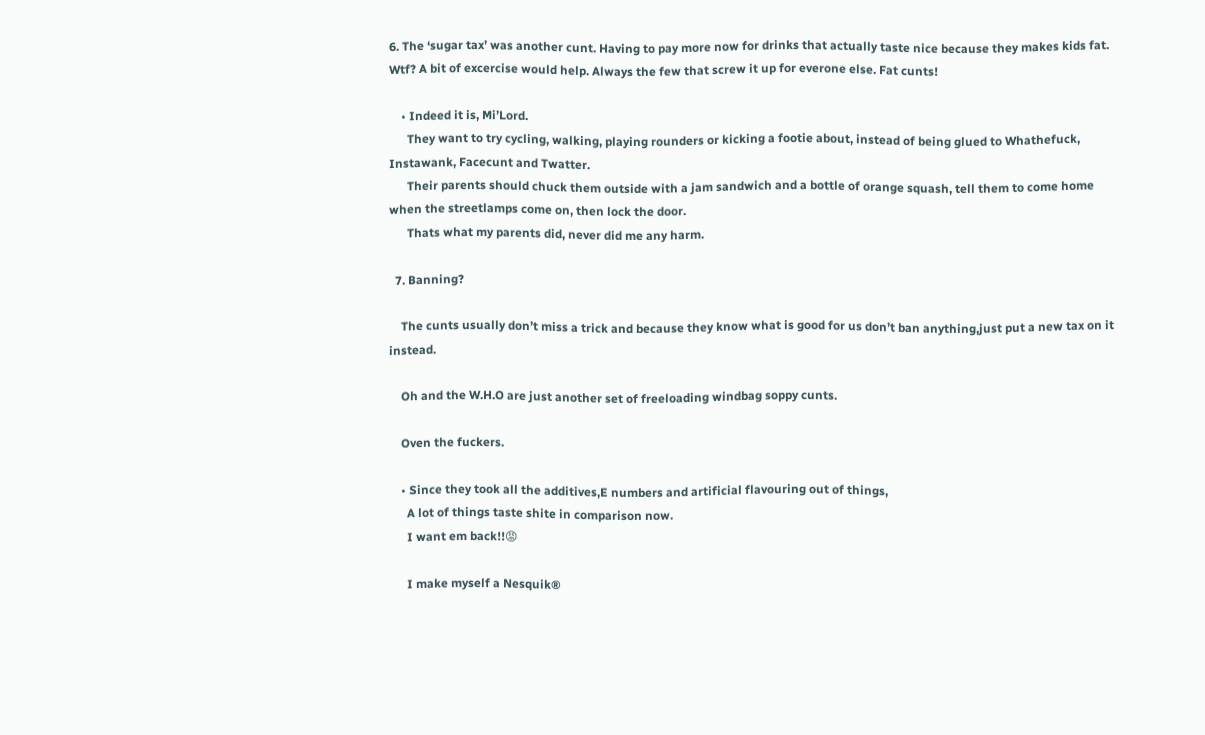6. The ‘sugar tax’ was another cunt. Having to pay more now for drinks that actually taste nice because they makes kids fat. Wtf? A bit of excercise would help. Always the few that screw it up for everone else. Fat cunts!

    • Indeed it is, Mi’Lord.
      They want to try cycling, walking, playing rounders or kicking a footie about, instead of being glued to Whathefuck, Instawank, Facecunt and Twatter.
      Their parents should chuck them outside with a jam sandwich and a bottle of orange squash, tell them to come home when the streetlamps come on, then lock the door.
      Thats what my parents did, never did me any harm.

  7. Banning?

    The cunts usually don’t miss a trick and because they know what is good for us don’t ban anything,just put a new tax on it instead.

    Oh and the W.H.O are just another set of freeloading windbag soppy cunts.

    Oven the fuckers.

    • Since they took all the additives,E numbers and artificial flavouring out of things,
      A lot of things taste shite in comparison now.
      I want em back!!😡

      I make myself a Nesquik®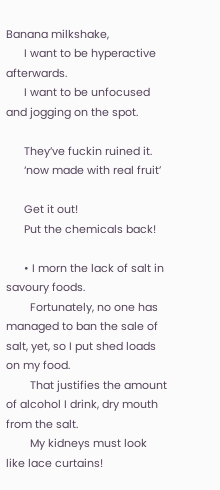Banana milkshake,
      I want to be hyperactive afterwards.
      I want to be unfocused and jogging on the spot.

      They’ve fuckin ruined it.
      ‘now made with real fruit’

      Get it out!
      Put the chemicals back!

      • I morn the lack of salt in savoury foods.
        Fortunately, no one has managed to ban the sale of salt, yet, so I put shed loads on my food.
        That justifies the amount of alcohol I drink, dry mouth from the salt.
        My kidneys must look like lace curtains!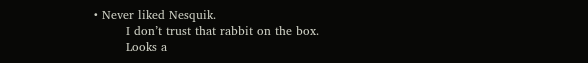• Never liked Nesquik.
        I don’t trust that rabbit on the box.
        Looks a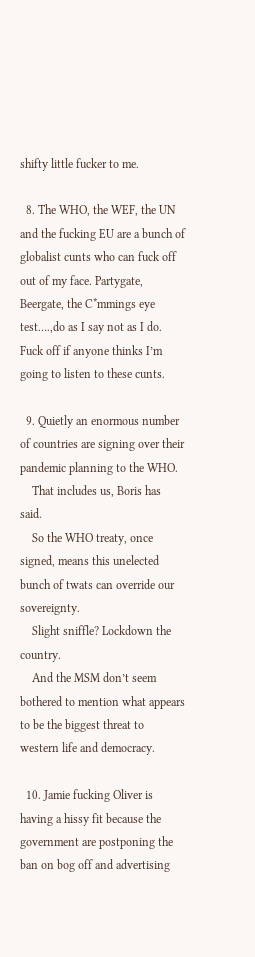shifty little fucker to me.

  8. The WHO, the WEF, the UN and the fucking EU are a bunch of globalist cunts who can fuck off out of my face. Partygate, Beergate, the C*mmings eye test….,do as I say not as I do. Fuck off if anyone thinks I’m going to listen to these cunts.

  9. Quietly an enormous number of countries are signing over their pandemic planning to the WHO.
    That includes us, Boris has said.
    So the WHO treaty, once signed, means this unelected bunch of twats can override our sovereignty.
    Slight sniffle? Lockdown the country.
    And the MSM don’t seem bothered to mention what appears to be the biggest threat to western life and democracy.

  10. Jamie fucking Oliver is having a hissy fit because the government are postponing the ban on bog off and advertising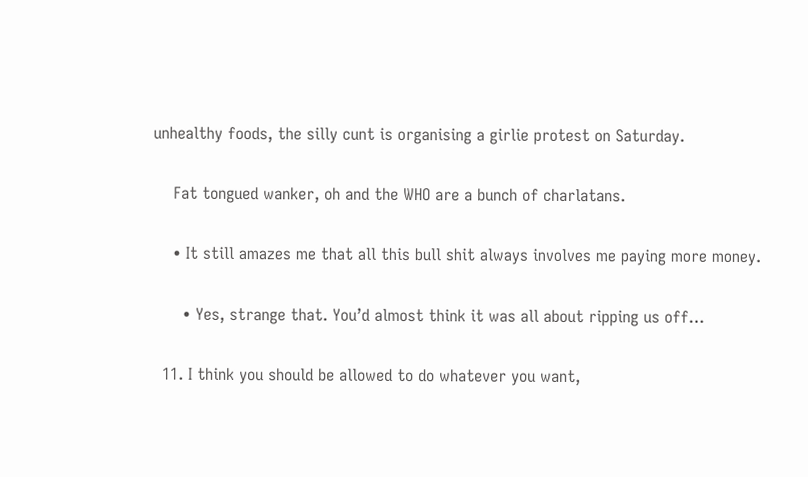unhealthy foods, the silly cunt is organising a girlie protest on Saturday.

    Fat tongued wanker, oh and the WHO are a bunch of charlatans.

    • It still amazes me that all this bull shit always involves me paying more money.

      • Yes, strange that. You’d almost think it was all about ripping us off…

  11. I think you should be allowed to do whatever you want,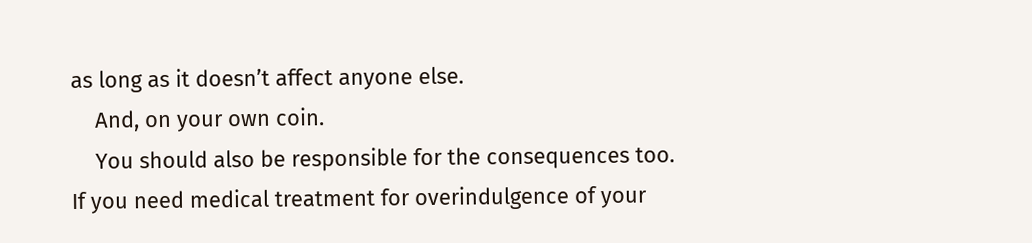as long as it doesn’t affect anyone else.
    And, on your own coin.
    You should also be responsible for the consequences too. If you need medical treatment for overindulgence of your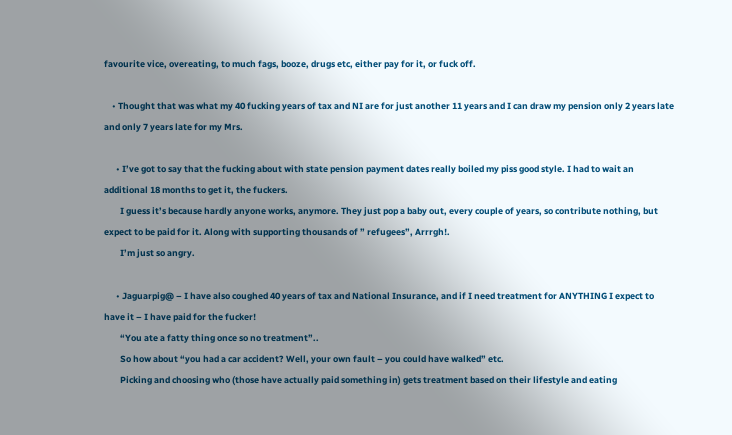favourite vice, overeating, to much fags, booze, drugs etc, either pay for it, or fuck off.

    • Thought that was what my 40 fucking years of tax and NI are for just another 11 years and I can draw my pension only 2 years late and only 7 years late for my Mrs.

      • I’ve got to say that the fucking about with state pension payment dates really boiled my piss good style. I had to wait an additional 18 months to get it, the fuckers.
        I guess it’s because hardly anyone works, anymore. They just pop a baby out, every couple of years, so contribute nothing, but expect to be paid for it. Along with supporting thousands of ” refugees”, Arrrgh!.
        I’m just so angry.

      • Jaguarpig@ – I have also coughed 40 years of tax and National Insurance, and if I need treatment for ANYTHING I expect to have it – I have paid for the fucker!
        “You ate a fatty thing once so no treatment”..
        So how about “you had a car accident? Well, your own fault – you could have walked” etc.
        Picking and choosing who (those have actually paid something in) gets treatment based on their lifestyle and eating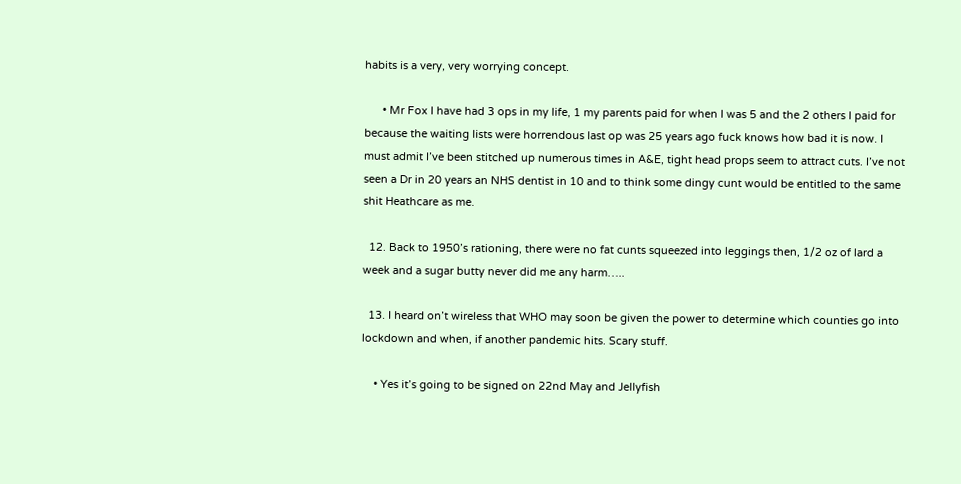habits is a very, very worrying concept.

      • Mr Fox I have had 3 ops in my life, 1 my parents paid for when I was 5 and the 2 others I paid for because the waiting lists were horrendous last op was 25 years ago fuck knows how bad it is now. I must admit I’ve been stitched up numerous times in A&E, tight head props seem to attract cuts. I’ve not seen a Dr in 20 years an NHS dentist in 10 and to think some dingy cunt would be entitled to the same shit Heathcare as me.

  12. Back to 1950’s rationing, there were no fat cunts squeezed into leggings then, 1/2 oz of lard a week and a sugar butty never did me any harm…..

  13. I heard on’t wireless that WHO may soon be given the power to determine which counties go into lockdown and when, if another pandemic hits. Scary stuff.

    • Yes it’s going to be signed on 22nd May and Jellyfish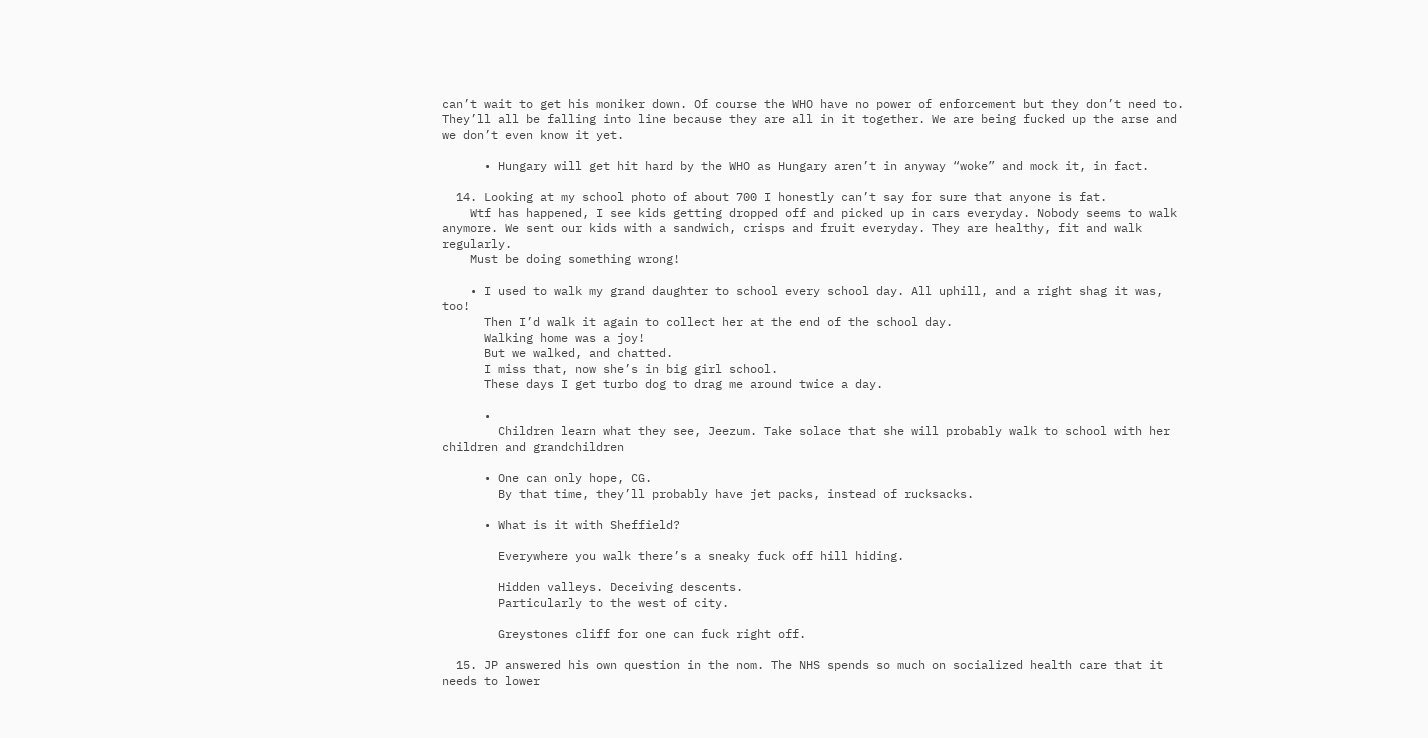can’t wait to get his moniker down. Of course the WHO have no power of enforcement but they don’t need to. They’ll all be falling into line because they are all in it together. We are being fucked up the arse and we don’t even know it yet.

      • Hungary will get hit hard by the WHO as Hungary aren’t in anyway “woke” and mock it, in fact.

  14. Looking at my school photo of about 700 I honestly can’t say for sure that anyone is fat.
    Wtf has happened, I see kids getting dropped off and picked up in cars everyday. Nobody seems to walk anymore. We sent our kids with a sandwich, crisps and fruit everyday. They are healthy, fit and walk regularly.
    Must be doing something wrong!

    • I used to walk my grand daughter to school every school day. All uphill, and a right shag it was, too!
      Then I’d walk it again to collect her at the end of the school day.
      Walking home was a joy!
      But we walked, and chatted.
      I miss that, now she’s in big girl school.
      These days I get turbo dog to drag me around twice a day.

      •
        Children learn what they see, Jeezum. Take solace that she will probably walk to school with her children and grandchildren

      • One can only hope, CG.
        By that time, they’ll probably have jet packs, instead of rucksacks.

      • What is it with Sheffield?

        Everywhere you walk there’s a sneaky fuck off hill hiding.

        Hidden valleys. Deceiving descents.
        Particularly to the west of city.

        Greystones cliff for one can fuck right off.

  15. JP answered his own question in the nom. The NHS spends so much on socialized health care that it needs to lower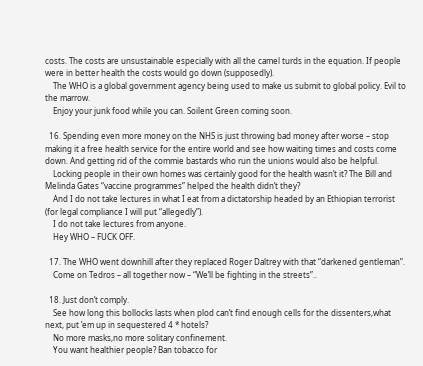costs. The costs are unsustainable especially with all the camel turds in the equation. If people were in better health the costs would go down (supposedly).
    The WHO is a global government agency being used to make us submit to global policy. Evil to the marrow.
    Enjoy your junk food while you can. Soilent Green coming soon.

  16. Spending even more money on the NHS is just throwing bad money after worse – stop making it a free health service for the entire world and see how waiting times and costs come down. And getting rid of the commie bastards who run the unions would also be helpful.
    Locking people in their own homes was certainly good for the health wasn’t it? The Bill and Melinda Gates “vaccine programmes” helped the health didn’t they?
    And I do not take lectures in what I eat from a dictatorship headed by an Ethiopian terrorist (for legal compliance I will put “allegedly”).
    I do not take lectures from anyone.
    Hey WHO – FUCK OFF.

  17. The WHO went downhill after they replaced Roger Daltrey with that “darkened gentleman”.
    Come on Tedros – all together now – “We’ll be fighting in the streets”..

  18. Just don’t comply.
    See how long this bollocks lasts when plod can’t find enough cells for the dissenters,what next, put ’em up in sequestered 4 * hotels?
    No more masks,no more solitary confinement.
    You want healthier people? Ban tobacco for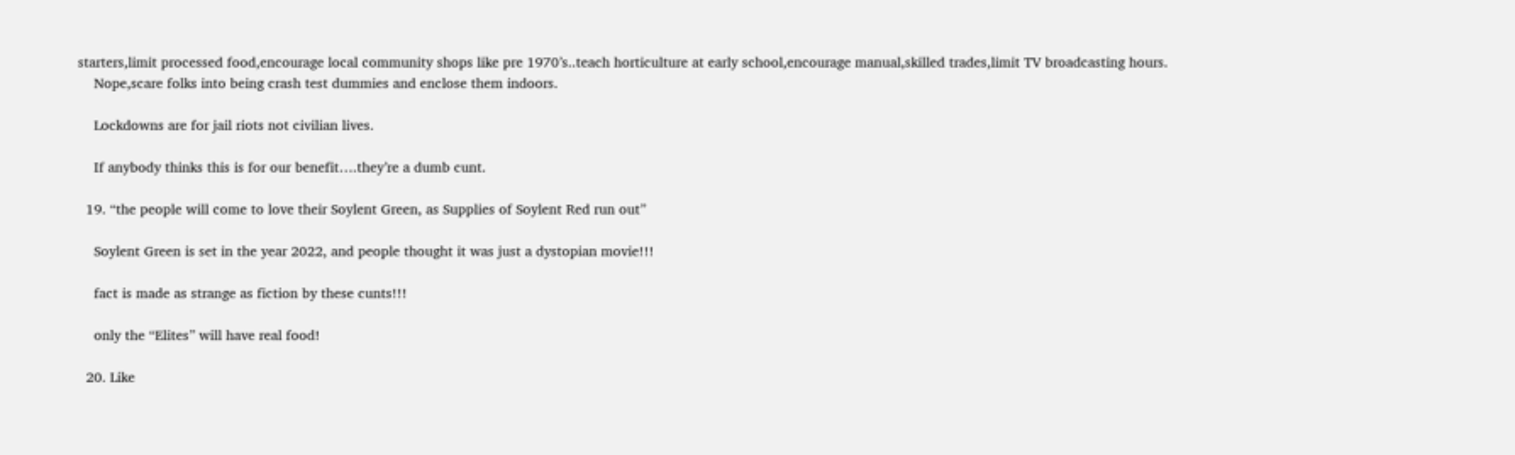starters,limit processed food,encourage local community shops like pre 1970’s..teach horticulture at early school,encourage manual,skilled trades,limit TV broadcasting hours.
    Nope,scare folks into being crash test dummies and enclose them indoors.

    Lockdowns are for jail riots not civilian lives.

    If anybody thinks this is for our benefit….they’re a dumb cunt.

  19. “the people will come to love their Soylent Green, as Supplies of Soylent Red run out”

    Soylent Green is set in the year 2022, and people thought it was just a dystopian movie!!!

    fact is made as strange as fiction by these cunts!!!

    only the “Elites” will have real food!

  20. Like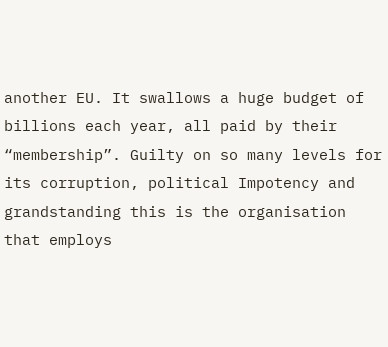another EU. It swallows a huge budget of billions each year, all paid by their “membership”. Guilty on so many levels for its corruption, political Impotency and grandstanding this is the organisation that employs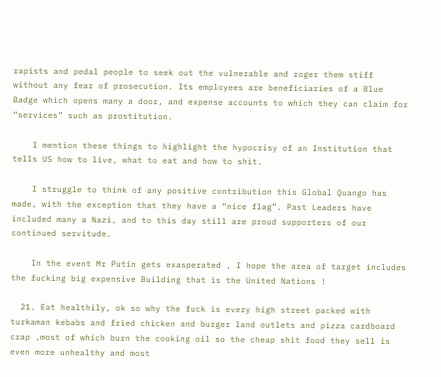rapists and pedal people to seek out the vulnerable and roger them stiff without any fear of prosecution. Its employees are beneficiaries of a Blue Badge which opens many a door, and expense accounts to which they can claim for “services” such as prostitution.

    I mention these things to highlight the hypocrisy of an Institution that tells US how to live, what to eat and how to shit.

    I struggle to think of any positive contribution this Global Quango has made, with the exception that they have a “nice flag”. Past Leaders have included many a Nazi, and to this day still are proud supporters of our continued servitude.

    In the event Mr Putin gets exasperated , I hope the area of target includes the fucking big expensive Building that is the United Nations !

  21. Eat healthily, ok so why the fuck is every high street packed with turkaman kebabs and fried chicken and burger land outlets and pizza cardboard crap ,most of which burn the cooking oil so the cheap shit food they sell is even more unhealthy and most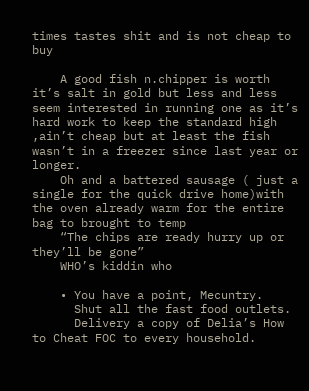times tastes shit and is not cheap to buy

    A good fish n.chipper is worth it’s salt in gold but less and less seem interested in running one as it’s hard work to keep the standard high ,ain’t cheap but at least the fish wasn’t in a freezer since last year or longer.
    Oh and a battered sausage ( just a single for the quick drive home)with the oven already warm for the entire bag to brought to temp
    “The chips are ready hurry up or they’ll be gone”
    WHO’s kiddin who

    • You have a point, Mecuntry.
      Shut all the fast food outlets.
      Delivery a copy of Delia’s How to Cheat FOC to every household.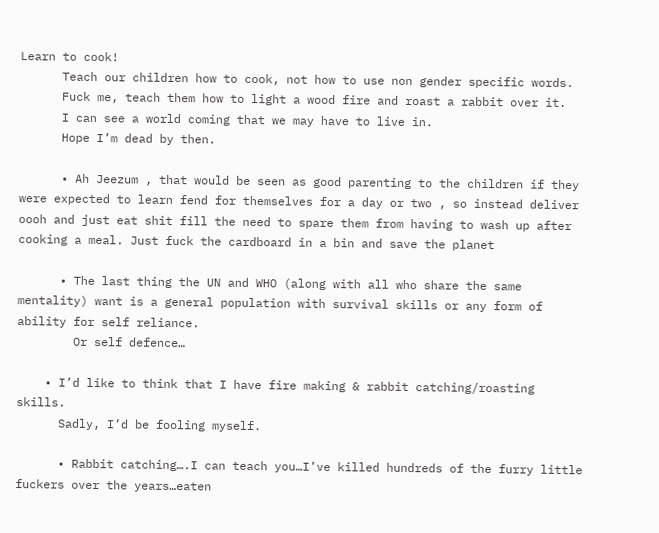Learn to cook!
      Teach our children how to cook, not how to use non gender specific words.
      Fuck me, teach them how to light a wood fire and roast a rabbit over it.
      I can see a world coming that we may have to live in.
      Hope I’m dead by then.

      • Ah Jeezum , that would be seen as good parenting to the children if they were expected to learn fend for themselves for a day or two , so instead deliver oooh and just eat shit fill the need to spare them from having to wash up after cooking a meal. Just fuck the cardboard in a bin and save the planet

      • The last thing the UN and WHO (along with all who share the same mentality) want is a general population with survival skills or any form of ability for self reliance.
        Or self defence…

    • I’d like to think that I have fire making & rabbit catching/roasting skills.
      Sadly, I’d be fooling myself.

      • Rabbit catching….I can teach you…I’ve killed hundreds of the furry little fuckers over the years…eaten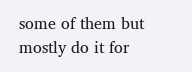some of them but mostly do it for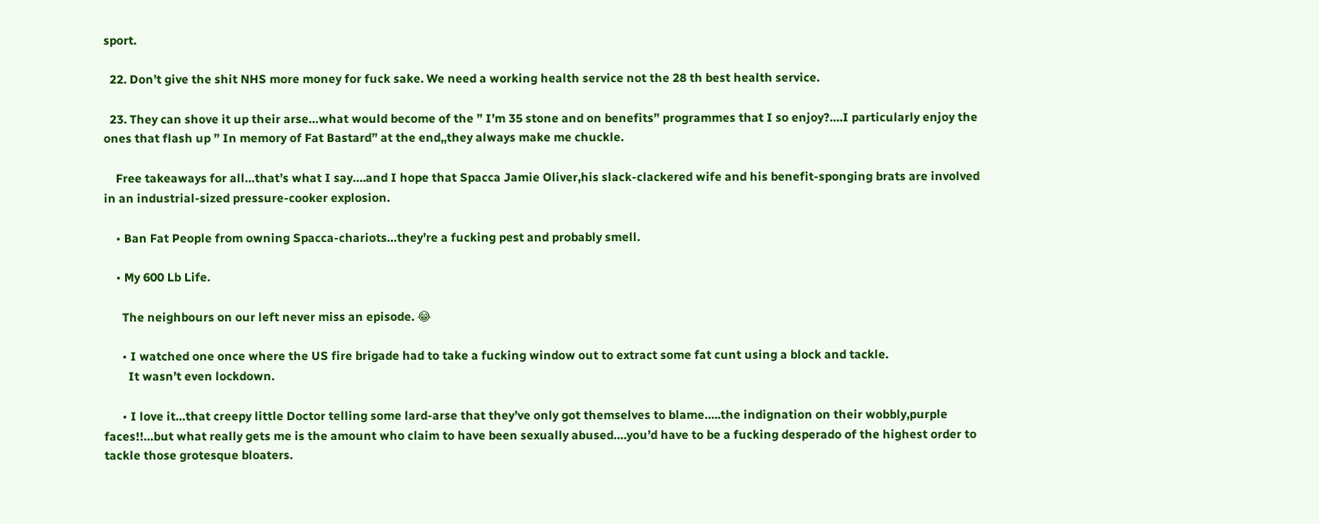sport.

  22. Don’t give the shit NHS more money for fuck sake. We need a working health service not the 28 th best health service.

  23. They can shove it up their arse…what would become of the ” I’m 35 stone and on benefits” programmes that I so enjoy?….I particularly enjoy the ones that flash up ” In memory of Fat Bastard” at the end,,they always make me chuckle.

    Free takeaways for all…that’s what I say….and I hope that Spacca Jamie Oliver,his slack-clackered wife and his benefit-sponging brats are involved in an industrial-sized pressure-cooker explosion.

    • Ban Fat People from owning Spacca-chariots…they’re a fucking pest and probably smell.

    • My 600 Lb Life.

      The neighbours on our left never miss an episode. 😂

      • I watched one once where the US fire brigade had to take a fucking window out to extract some fat cunt using a block and tackle.
        It wasn’t even lockdown.

      • I love it…that creepy little Doctor telling some lard-arse that they’ve only got themselves to blame…..the indignation on their wobbly,purple faces!!…but what really gets me is the amount who claim to have been sexually abused….you’d have to be a fucking desperado of the highest order to tackle those grotesque bloaters.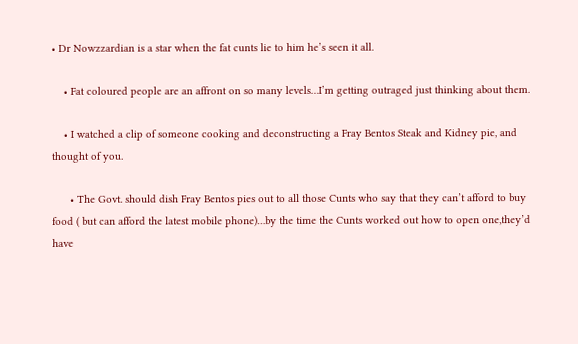• Dr Nowzzardian is a star when the fat cunts lie to him he’s seen it all.

    • Fat coloured people are an affront on so many levels…I’m getting outraged just thinking about them.

    • I watched a clip of someone cooking and deconstructing a Fray Bentos Steak and Kidney pie, and thought of you.

      • The Govt. should dish Fray Bentos pies out to all those Cunts who say that they can’t afford to buy food ( but can afford the latest mobile phone)…by the time the Cunts worked out how to open one,they’d have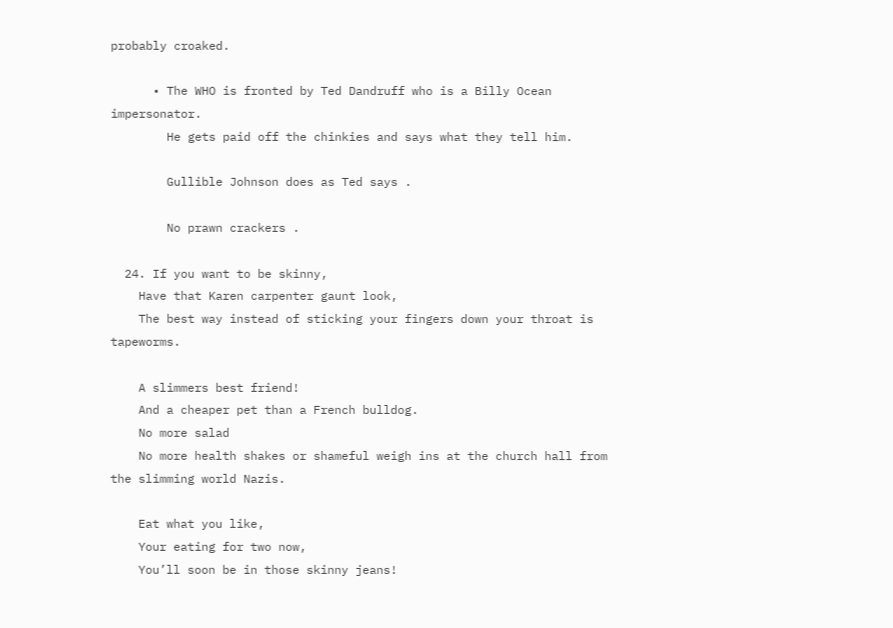probably croaked.

      • The WHO is fronted by Ted Dandruff who is a Billy Ocean impersonator.
        He gets paid off the chinkies and says what they tell him.

        Gullible Johnson does as Ted says .

        No prawn crackers .

  24. If you want to be skinny,
    Have that Karen carpenter gaunt look,
    The best way instead of sticking your fingers down your throat is tapeworms.

    A slimmers best friend!
    And a cheaper pet than a French bulldog.
    No more salad
    No more health shakes or shameful weigh ins at the church hall from the slimming world Nazis.

    Eat what you like,
    Your eating for two now,
    You’ll soon be in those skinny jeans!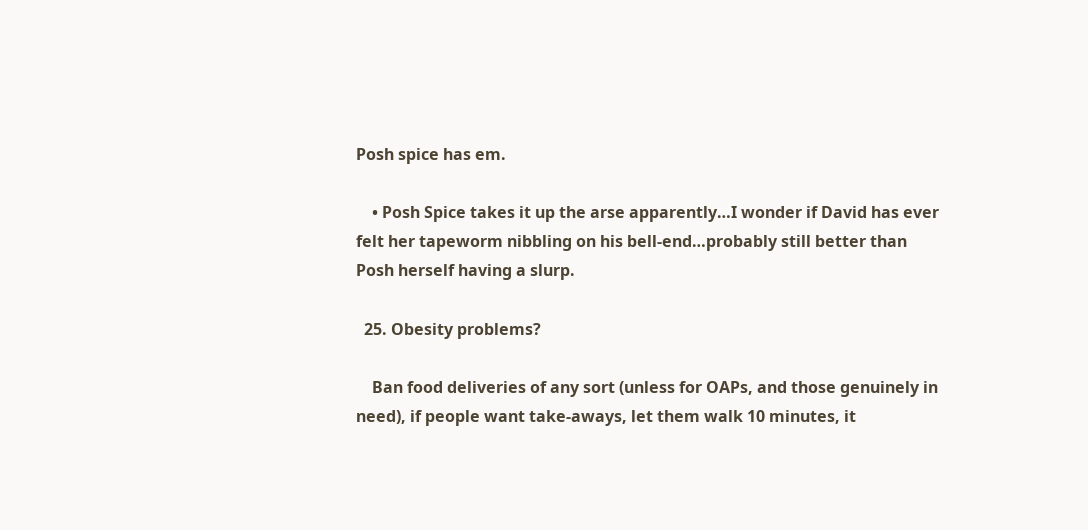Posh spice has em.

    • Posh Spice takes it up the arse apparently…I wonder if David has ever felt her tapeworm nibbling on his bell-end…probably still better than Posh herself having a slurp.

  25. Obesity problems?

    Ban food deliveries of any sort (unless for OAPs, and those genuinely in need), if people want take-aways, let them walk 10 minutes, it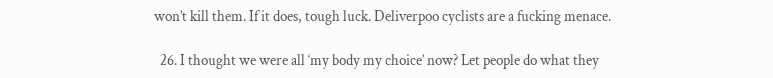won’t kill them. If it does, tough luck. Deliverpoo cyclists are a fucking menace.

  26. I thought we were all ‘my body my choice’ now? Let people do what they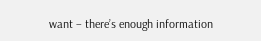want – there’s enough information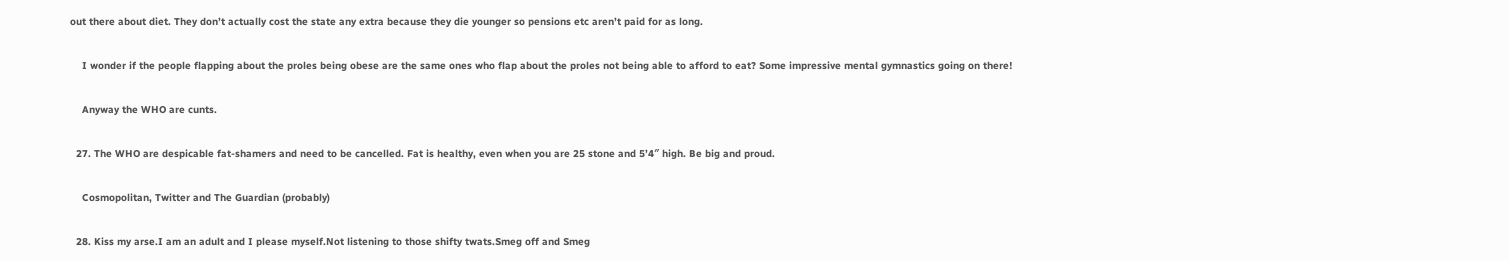out there about diet. They don’t actually cost the state any extra because they die younger so pensions etc aren’t paid for as long.

    I wonder if the people flapping about the proles being obese are the same ones who flap about the proles not being able to afford to eat? Some impressive mental gymnastics going on there!

    Anyway the WHO are cunts.

  27. The WHO are despicable fat-shamers and need to be cancelled. Fat is healthy, even when you are 25 stone and 5’4″ high. Be big and proud.

    Cosmopolitan, Twitter and The Guardian (probably)

  28. Kiss my arse.I am an adult and I please myself.Not listening to those shifty twats.Smeg off and Smeg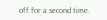off for a second time.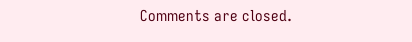Comments are closed.